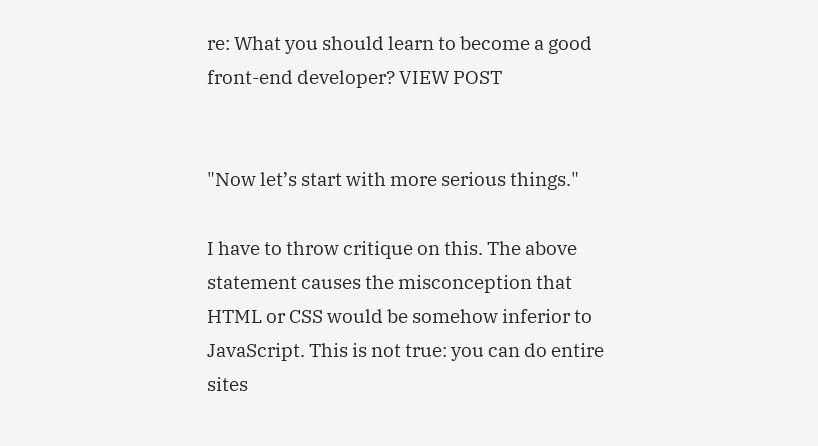re: What you should learn to become a good front-end developer? VIEW POST


"Now let’s start with more serious things."

I have to throw critique on this. The above statement causes the misconception that HTML or CSS would be somehow inferior to JavaScript. This is not true: you can do entire sites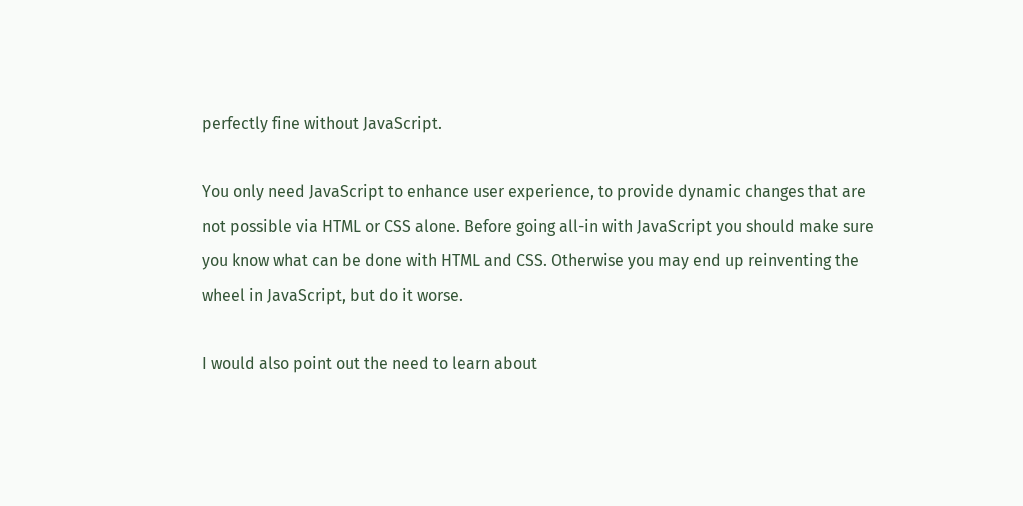perfectly fine without JavaScript.

You only need JavaScript to enhance user experience, to provide dynamic changes that are not possible via HTML or CSS alone. Before going all-in with JavaScript you should make sure you know what can be done with HTML and CSS. Otherwise you may end up reinventing the wheel in JavaScript, but do it worse.

I would also point out the need to learn about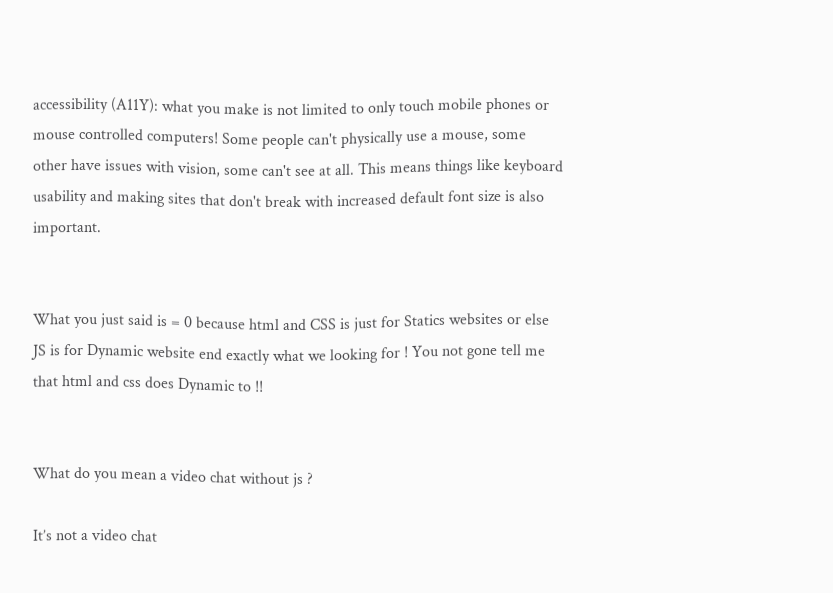accessibility (A11Y): what you make is not limited to only touch mobile phones or mouse controlled computers! Some people can't physically use a mouse, some other have issues with vision, some can't see at all. This means things like keyboard usability and making sites that don't break with increased default font size is also important.


What you just said is = 0 because html and CSS is just for Statics websites or else JS is for Dynamic website end exactly what we looking for ! You not gone tell me that html and css does Dynamic to !!


What do you mean a video chat without js ?

It’s not a video chat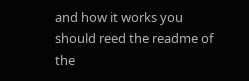and how it works you should reed the readme of the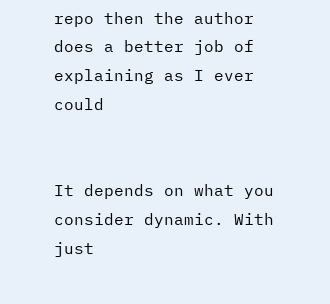repo then the author does a better job of explaining as I ever could


It depends on what you consider dynamic. With just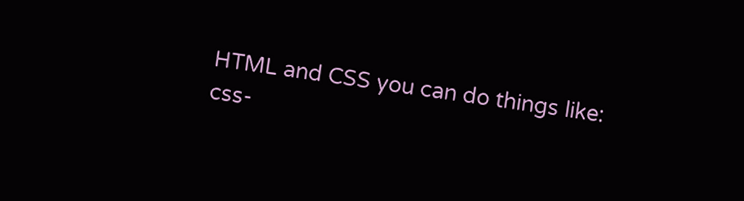HTML and CSS you can do things like: css-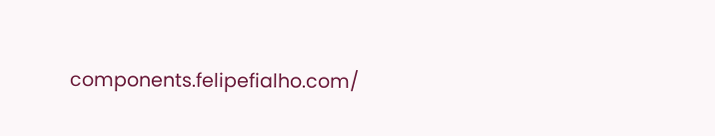components.felipefialho.com/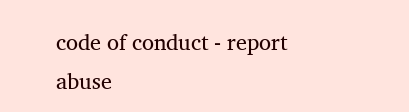code of conduct - report abuse